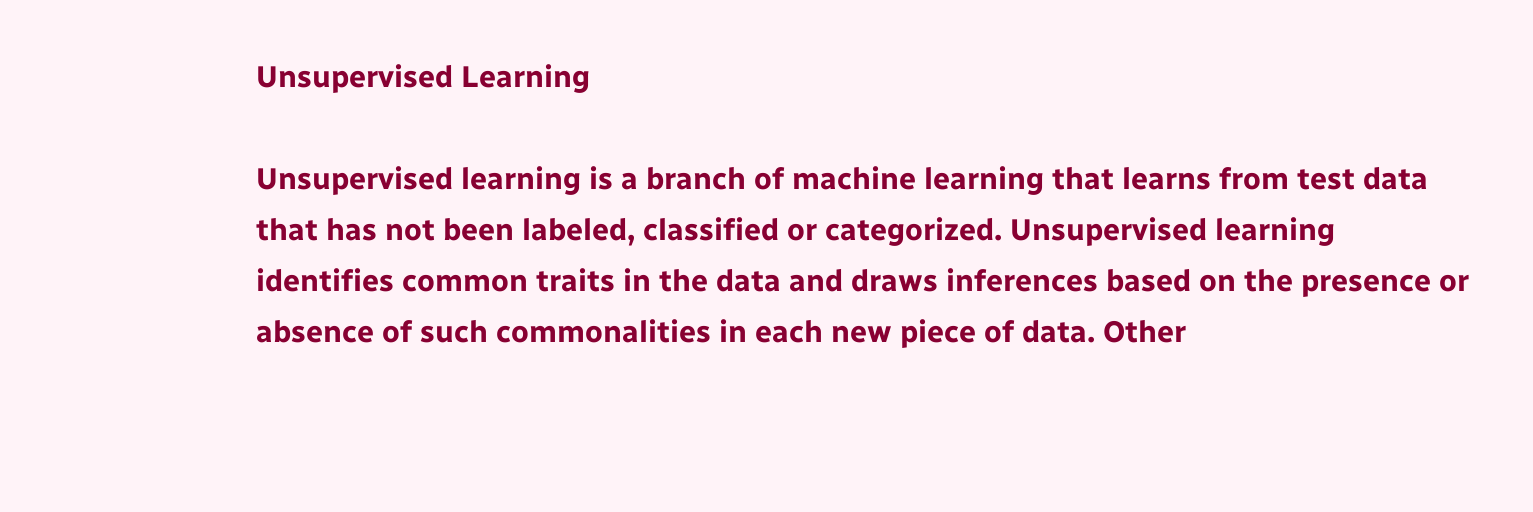Unsupervised Learning

Unsupervised learning is a branch of machine learning that learns from test data that has not been labeled, classified or categorized. Unsupervised learning identifies common traits in the data and draws inferences based on the presence or absence of such commonalities in each new piece of data. Other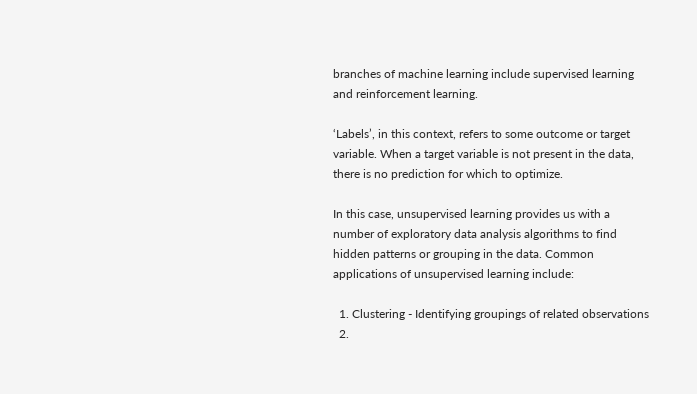branches of machine learning include supervised learning and reinforcement learning.

‘Labels’, in this context, refers to some outcome or target variable. When a target variable is not present in the data, there is no prediction for which to optimize.

In this case, unsupervised learning provides us with a number of exploratory data analysis algorithms to find hidden patterns or grouping in the data. Common applications of unsupervised learning include:

  1. Clustering - Identifying groupings of related observations
  2.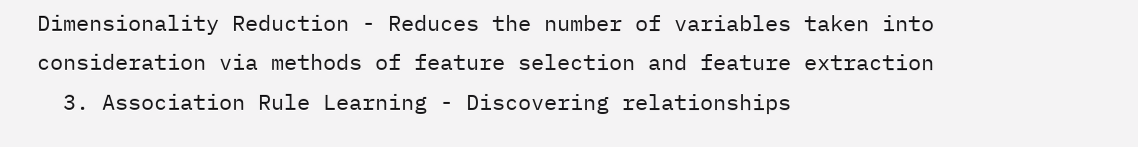Dimensionality Reduction - Reduces the number of variables taken into consideration via methods of feature selection and feature extraction
  3. Association Rule Learning - Discovering relationships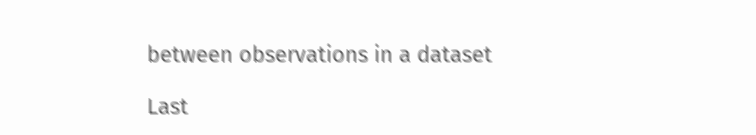between observations in a dataset

Last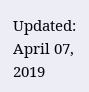Updated: April 07, 2019